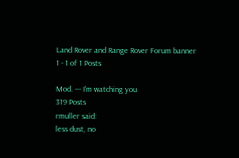Land Rover and Range Rover Forum banner
1 - 1 of 1 Posts

Mod. --- I'm watching you
319 Posts
rmuller said:
less dust, no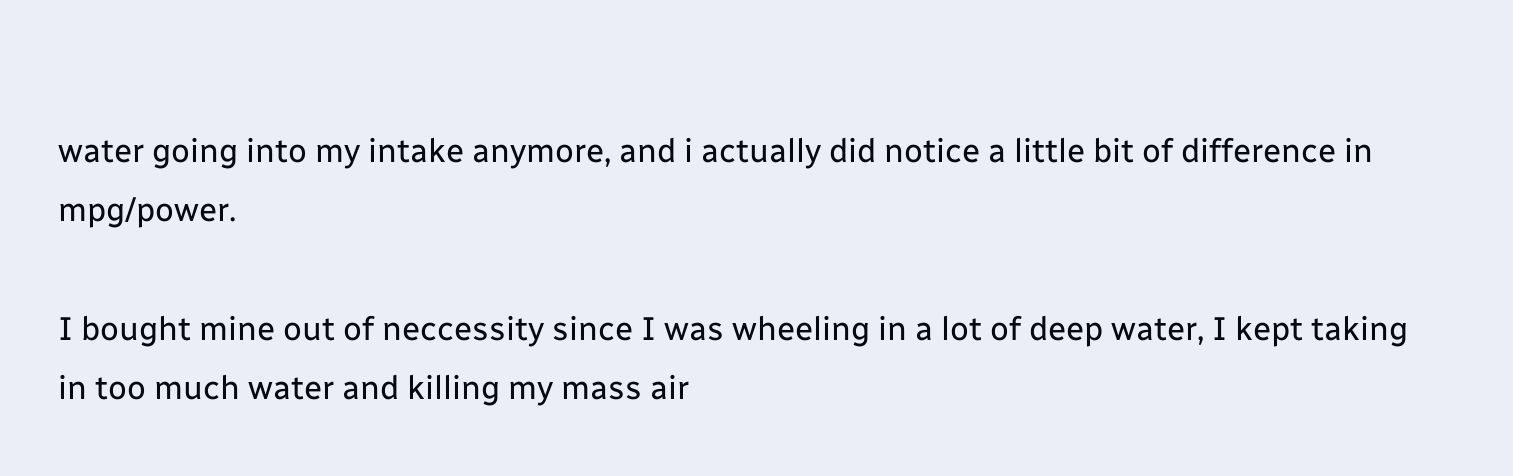water going into my intake anymore, and i actually did notice a little bit of difference in mpg/power.

I bought mine out of neccessity since I was wheeling in a lot of deep water, I kept taking in too much water and killing my mass air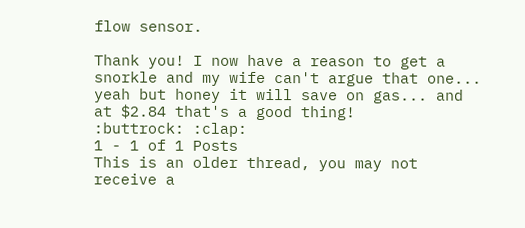flow sensor.

Thank you! I now have a reason to get a snorkle and my wife can't argue that one... yeah but honey it will save on gas... and at $2.84 that's a good thing!
:buttrock: :clap:
1 - 1 of 1 Posts
This is an older thread, you may not receive a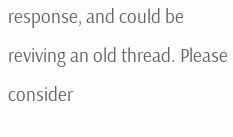response, and could be reviving an old thread. Please consider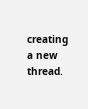creating a new thread.